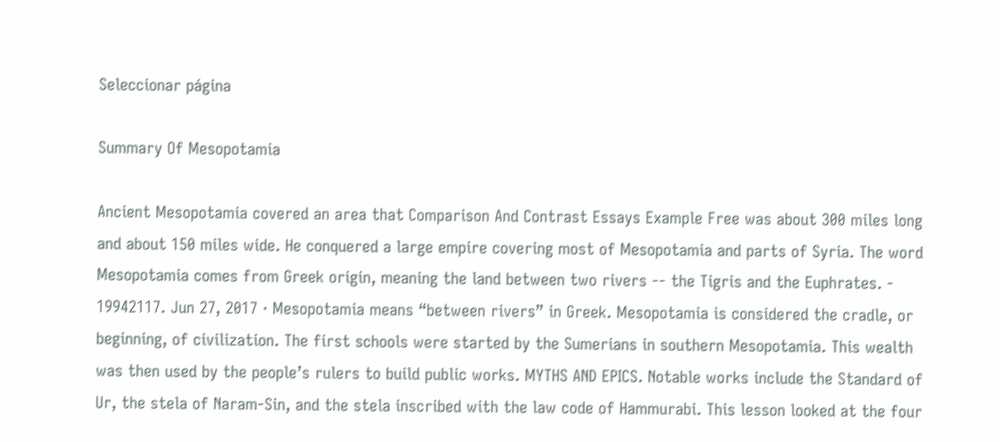Seleccionar página

Summary Of Mesopotamia

Ancient Mesopotamia covered an area that Comparison And Contrast Essays Example Free was about 300 miles long and about 150 miles wide. He conquered a large empire covering most of Mesopotamia and parts of Syria. The word Mesopotamia comes from Greek origin, meaning the land between two rivers -- the Tigris and the Euphrates. - 19942117. Jun 27, 2017 · Mesopotamia means “between rivers” in Greek. Mesopotamia is considered the cradle, or beginning, of civilization. The first schools were started by the Sumerians in southern Mesopotamia. This wealth was then used by the people’s rulers to build public works. MYTHS AND EPICS. Notable works include the Standard of Ur, the stela of Naram-Sin, and the stela inscribed with the law code of Hammurabi. This lesson looked at the four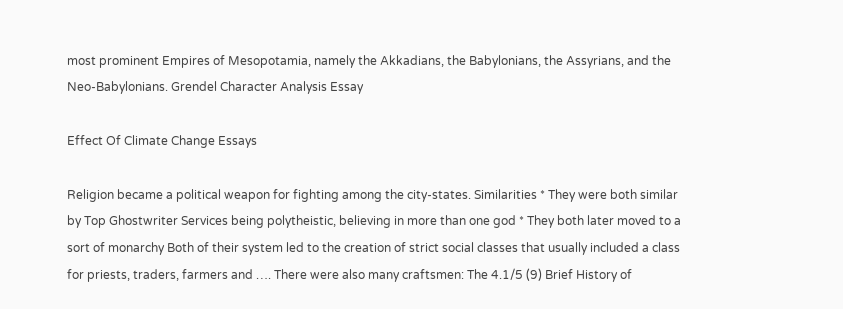most prominent Empires of Mesopotamia, namely the Akkadians, the Babylonians, the Assyrians, and the Neo-Babylonians. Grendel Character Analysis Essay

Effect Of Climate Change Essays

Religion became a political weapon for fighting among the city-states. Similarities * They were both similar by Top Ghostwriter Services being polytheistic, believing in more than one god * They both later moved to a sort of monarchy Both of their system led to the creation of strict social classes that usually included a class for priests, traders, farmers and …. There were also many craftsmen: The 4.1/5 (9) Brief History of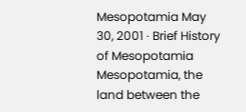Mesopotamia May 30, 2001 · Brief History of Mesopotamia Mesopotamia, the land between the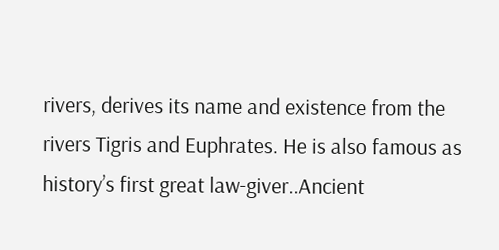rivers, derives its name and existence from the rivers Tigris and Euphrates. He is also famous as history’s first great law-giver..Ancient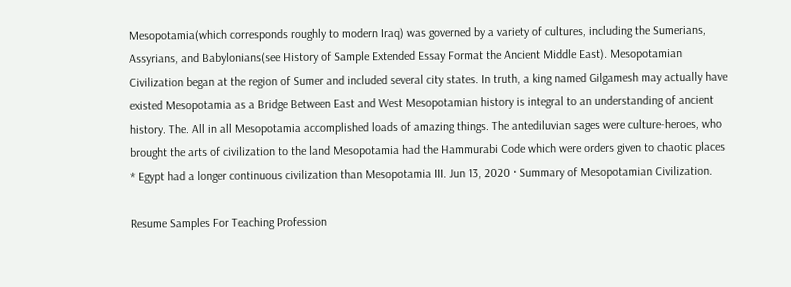Mesopotamia(which corresponds roughly to modern Iraq) was governed by a variety of cultures, including the Sumerians, Assyrians, and Babylonians(see History of Sample Extended Essay Format the Ancient Middle East). Mesopotamian Civilization began at the region of Sumer and included several city states. In truth, a king named Gilgamesh may actually have existed Mesopotamia as a Bridge Between East and West Mesopotamian history is integral to an understanding of ancient history. The. All in all Mesopotamia accomplished loads of amazing things. The antediluvian sages were culture-heroes, who brought the arts of civilization to the land Mesopotamia had the Hammurabi Code which were orders given to chaotic places * Egypt had a longer continuous civilization than Mesopotamia III. Jun 13, 2020 · Summary of Mesopotamian Civilization.

Resume Samples For Teaching Profession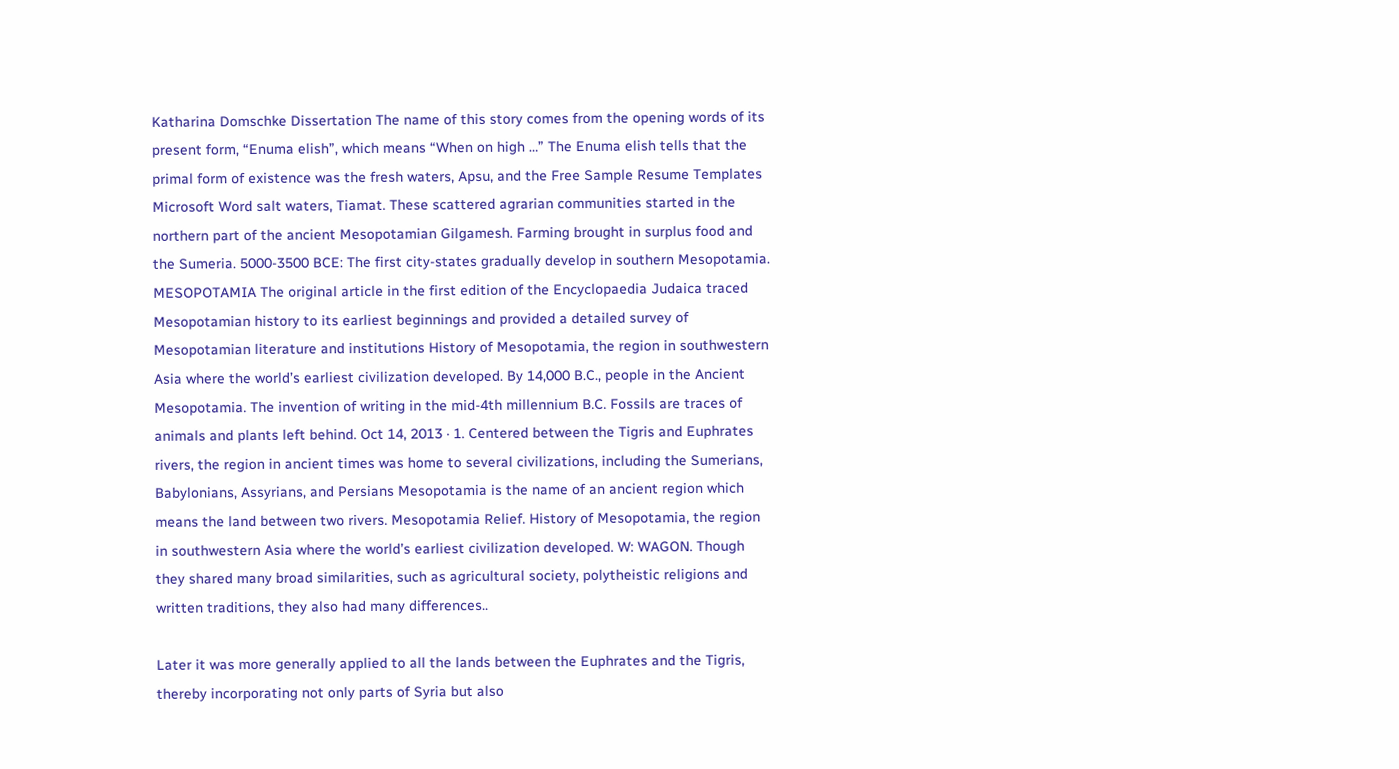Katharina Domschke Dissertation The name of this story comes from the opening words of its present form, “Enuma elish”, which means “When on high …” The Enuma elish tells that the primal form of existence was the fresh waters, Apsu, and the Free Sample Resume Templates Microsoft Word salt waters, Tiamat. These scattered agrarian communities started in the northern part of the ancient Mesopotamian Gilgamesh. Farming brought in surplus food and the Sumeria. 5000-3500 BCE: The first city-states gradually develop in southern Mesopotamia. MESOPOTAMIA The original article in the first edition of the Encyclopaedia Judaica traced Mesopotamian history to its earliest beginnings and provided a detailed survey of Mesopotamian literature and institutions History of Mesopotamia, the region in southwestern Asia where the world’s earliest civilization developed. By 14,000 B.C., people in the Ancient Mesopotamia. The invention of writing in the mid-4th millennium B.C. Fossils are traces of animals and plants left behind. Oct 14, 2013 · 1. Centered between the Tigris and Euphrates rivers, the region in ancient times was home to several civilizations, including the Sumerians, Babylonians, Assyrians, and Persians Mesopotamia is the name of an ancient region which means the land between two rivers. Mesopotamia Relief. History of Mesopotamia, the region in southwestern Asia where the world’s earliest civilization developed. W: WAGON. Though they shared many broad similarities, such as agricultural society, polytheistic religions and written traditions, they also had many differences..

Later it was more generally applied to all the lands between the Euphrates and the Tigris, thereby incorporating not only parts of Syria but also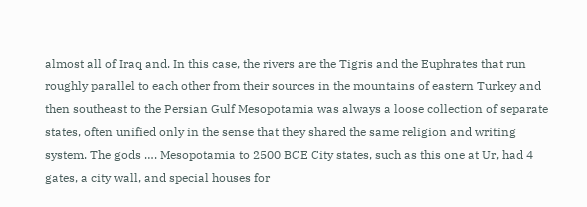almost all of Iraq and. In this case, the rivers are the Tigris and the Euphrates that run roughly parallel to each other from their sources in the mountains of eastern Turkey and then southeast to the Persian Gulf Mesopotamia was always a loose collection of separate states, often unified only in the sense that they shared the same religion and writing system. The gods …. Mesopotamia to 2500 BCE City states, such as this one at Ur, had 4 gates, a city wall, and special houses for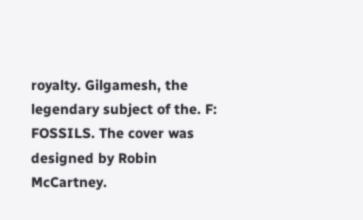royalty. Gilgamesh, the legendary subject of the. F: FOSSILS. The cover was designed by Robin McCartney.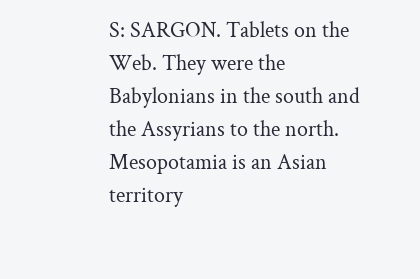S: SARGON. Tablets on the Web. They were the Babylonians in the south and the Assyrians to the north. Mesopotamia is an Asian territory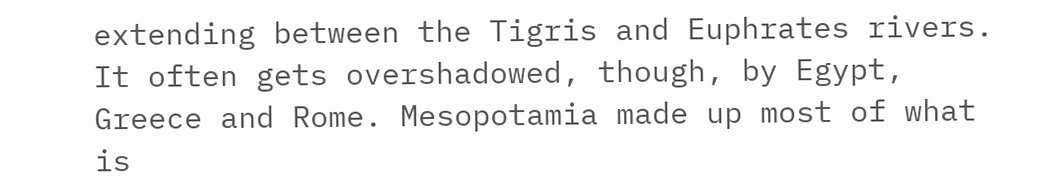extending between the Tigris and Euphrates rivers. It often gets overshadowed, though, by Egypt, Greece and Rome. Mesopotamia made up most of what is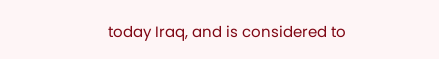today Iraq, and is considered to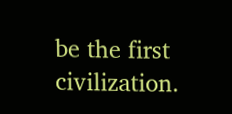be the first civilization.